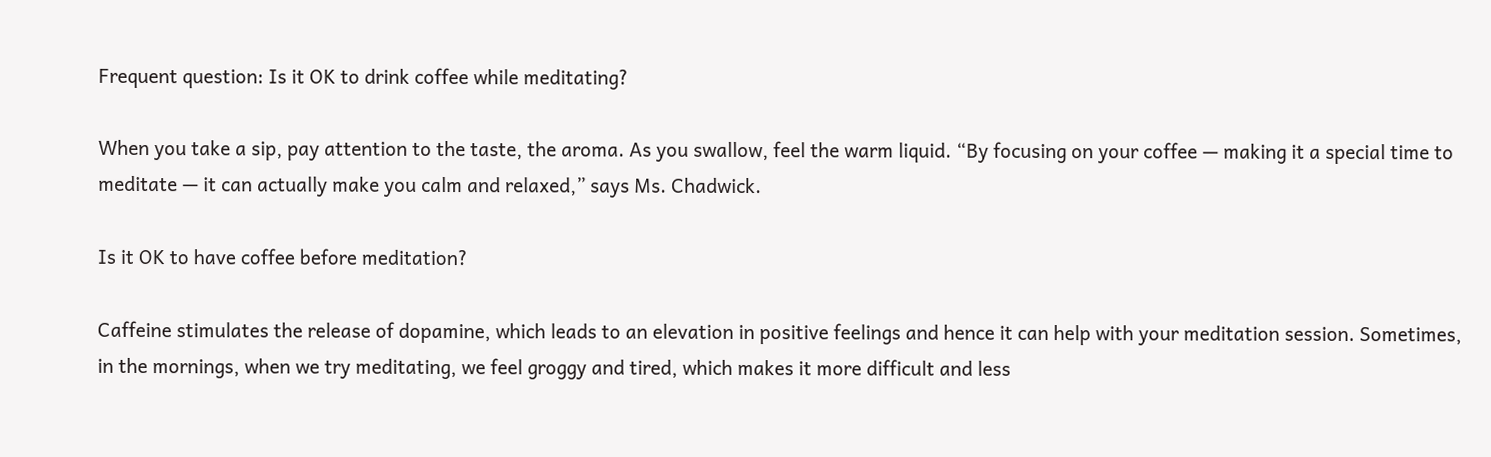Frequent question: Is it OK to drink coffee while meditating?

When you take a sip, pay attention to the taste, the aroma. As you swallow, feel the warm liquid. “By focusing on your coffee — making it a special time to meditate — it can actually make you calm and relaxed,” says Ms. Chadwick.

Is it OK to have coffee before meditation?

Caffeine stimulates the release of dopamine, which leads to an elevation in positive feelings and hence it can help with your meditation session. Sometimes, in the mornings, when we try meditating, we feel groggy and tired, which makes it more difficult and less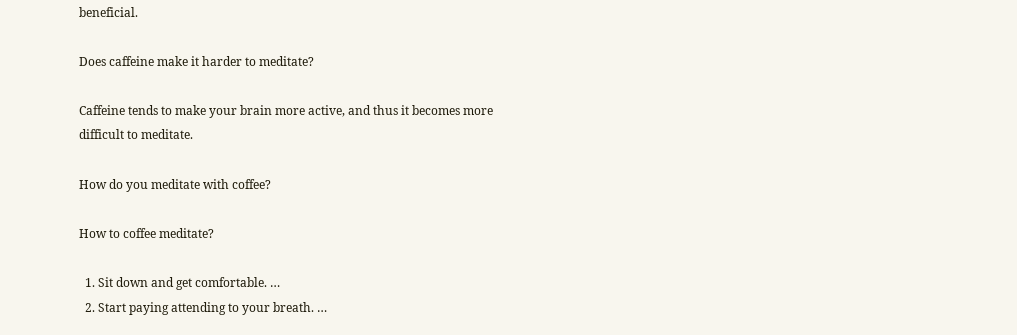beneficial.

Does caffeine make it harder to meditate?

Caffeine tends to make your brain more active, and thus it becomes more difficult to meditate.

How do you meditate with coffee?

How to coffee meditate?

  1. Sit down and get comfortable. …
  2. Start paying attending to your breath. …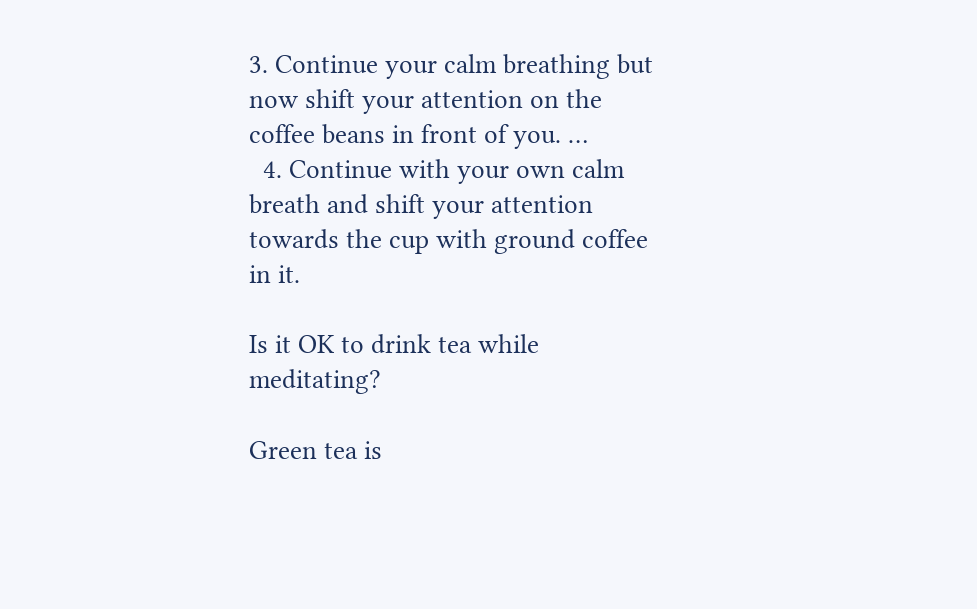3. Continue your calm breathing but now shift your attention on the coffee beans in front of you. …
  4. Continue with your own calm breath and shift your attention towards the cup with ground coffee in it.

Is it OK to drink tea while meditating?

Green tea is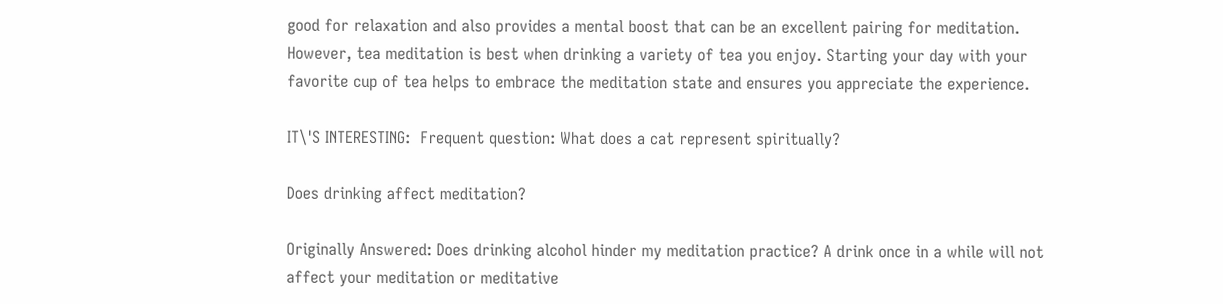good for relaxation and also provides a mental boost that can be an excellent pairing for meditation. However, tea meditation is best when drinking a variety of tea you enjoy. Starting your day with your favorite cup of tea helps to embrace the meditation state and ensures you appreciate the experience.

IT\'S INTERESTING:  Frequent question: What does a cat represent spiritually?

Does drinking affect meditation?

Originally Answered: Does drinking alcohol hinder my meditation practice? A drink once in a while will not affect your meditation or meditative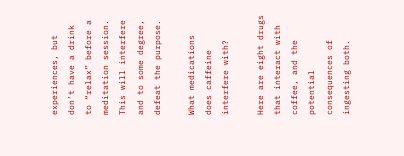experiences, but don’t have a drink to “relax” before a meditation session. This will interfere and to some degree, defeat the purpose.

What medications does caffeine interfere with?

Here are eight drugs that interact with coffee, and the potential consequences of ingesting both.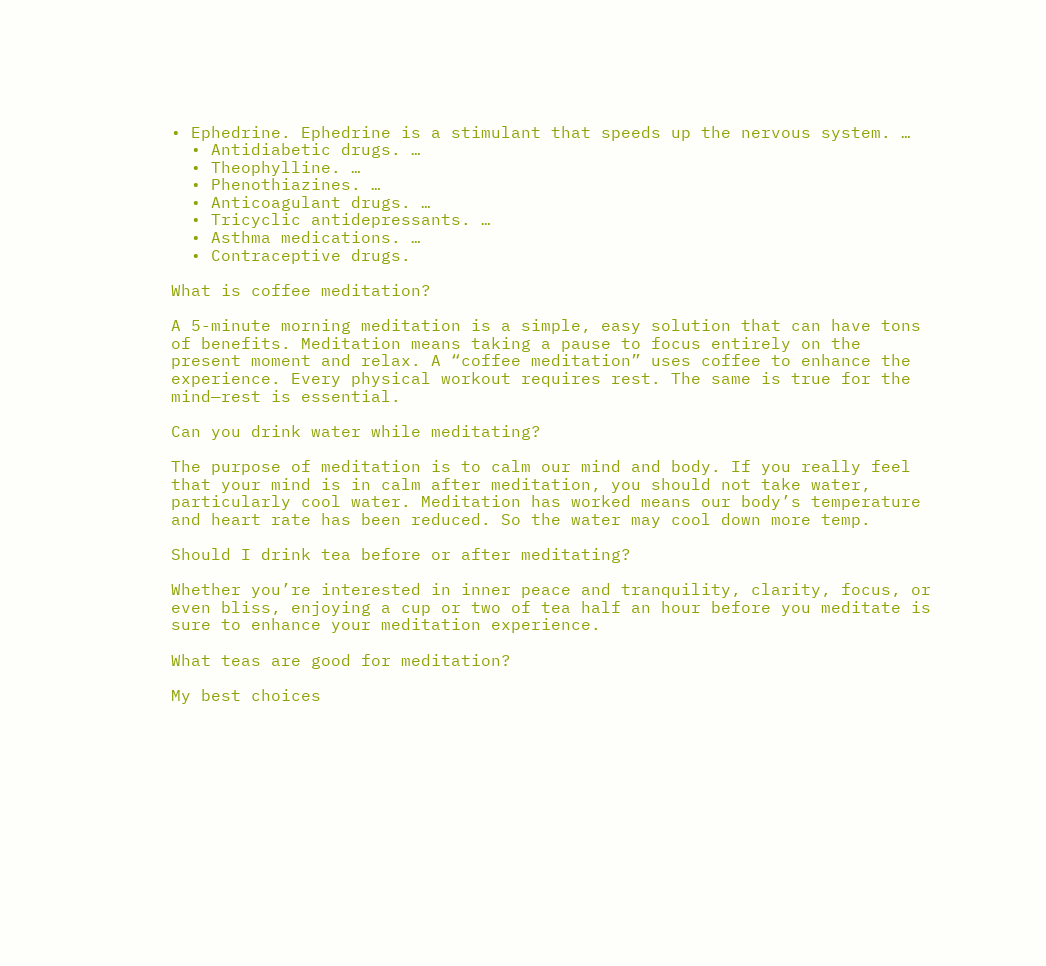• Ephedrine. Ephedrine is a stimulant that speeds up the nervous system. …
  • Antidiabetic drugs. …
  • Theophylline. …
  • Phenothiazines. …
  • Anticoagulant drugs. …
  • Tricyclic antidepressants. …
  • Asthma medications. …
  • Contraceptive drugs.

What is coffee meditation?

A 5-minute morning meditation is a simple, easy solution that can have tons of benefits. Meditation means taking a pause to focus entirely on the present moment and relax. A “coffee meditation” uses coffee to enhance the experience. Every physical workout requires rest. The same is true for the mind—rest is essential.

Can you drink water while meditating?

The purpose of meditation is to calm our mind and body. If you really feel that your mind is in calm after meditation, you should not take water, particularly cool water. Meditation has worked means our body’s temperature and heart rate has been reduced. So the water may cool down more temp.

Should I drink tea before or after meditating?

Whether you’re interested in inner peace and tranquility, clarity, focus, or even bliss, enjoying a cup or two of tea half an hour before you meditate is sure to enhance your meditation experience.

What teas are good for meditation?

My best choices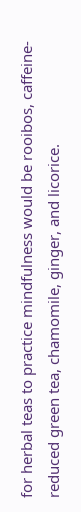for herbal teas to practice mindfulness would be rooibos, caffeine-reduced green tea, chamomile, ginger, and licorice.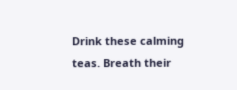Drink these calming teas. Breath their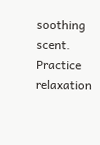soothing scent. Practice relaxation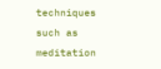techniques such as meditation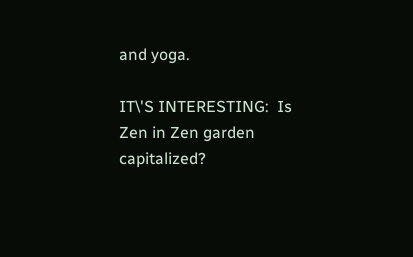and yoga.

IT\'S INTERESTING:  Is Zen in Zen garden capitalized?